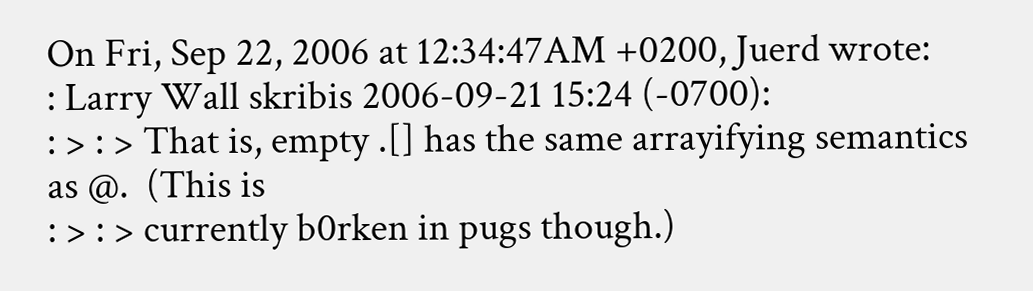On Fri, Sep 22, 2006 at 12:34:47AM +0200, Juerd wrote:
: Larry Wall skribis 2006-09-21 15:24 (-0700):
: > : > That is, empty .[] has the same arrayifying semantics as @.  (This is
: > : > currently b0rken in pugs though.)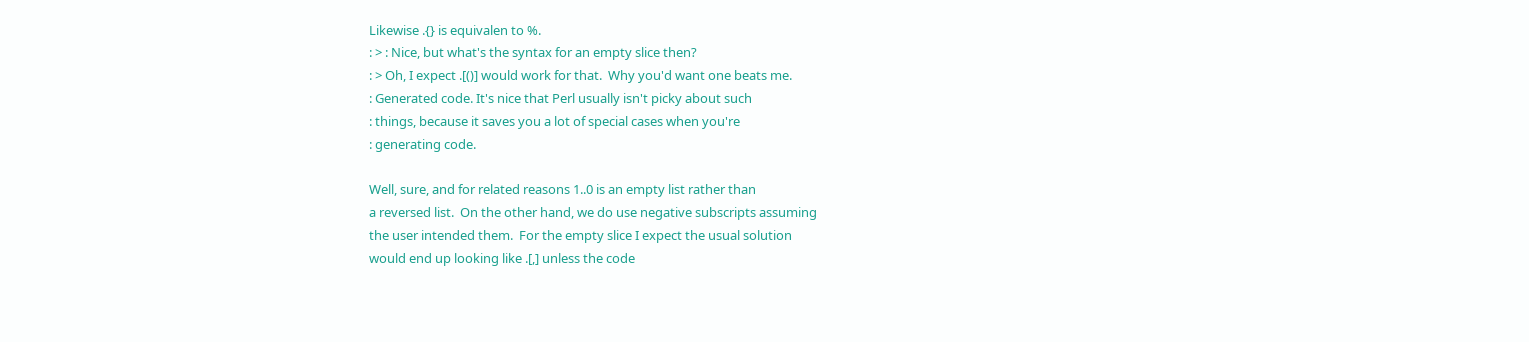Likewise .{} is equivalen to %.
: > : Nice, but what's the syntax for an empty slice then?
: > Oh, I expect .[()] would work for that.  Why you'd want one beats me.
: Generated code. It's nice that Perl usually isn't picky about such
: things, because it saves you a lot of special cases when you're
: generating code.

Well, sure, and for related reasons 1..0 is an empty list rather than
a reversed list.  On the other hand, we do use negative subscripts assuming
the user intended them.  For the empty slice I expect the usual solution
would end up looking like .[,] unless the code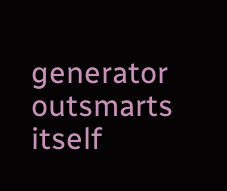generator outsmarts itself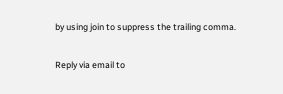by using join to suppress the trailing comma.


Reply via email to